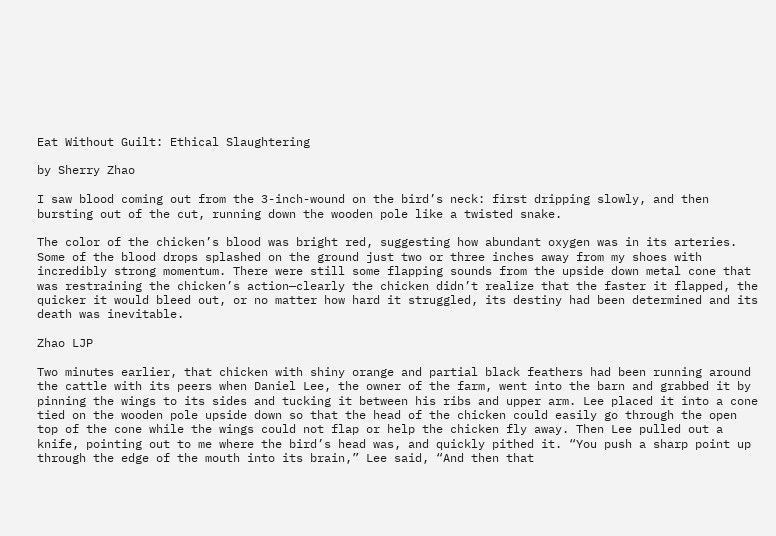Eat Without Guilt: Ethical Slaughtering

by Sherry Zhao

I saw blood coming out from the 3-inch-wound on the bird’s neck: first dripping slowly, and then bursting out of the cut, running down the wooden pole like a twisted snake.

The color of the chicken’s blood was bright red, suggesting how abundant oxygen was in its arteries. Some of the blood drops splashed on the ground just two or three inches away from my shoes with incredibly strong momentum. There were still some flapping sounds from the upside down metal cone that was restraining the chicken’s action—clearly the chicken didn’t realize that the faster it flapped, the quicker it would bleed out, or no matter how hard it struggled, its destiny had been determined and its death was inevitable.

Zhao LJP

Two minutes earlier, that chicken with shiny orange and partial black feathers had been running around the cattle with its peers when Daniel Lee, the owner of the farm, went into the barn and grabbed it by pinning the wings to its sides and tucking it between his ribs and upper arm. Lee placed it into a cone tied on the wooden pole upside down so that the head of the chicken could easily go through the open top of the cone while the wings could not flap or help the chicken fly away. Then Lee pulled out a knife, pointing out to me where the bird’s head was, and quickly pithed it. “You push a sharp point up through the edge of the mouth into its brain,” Lee said, “And then that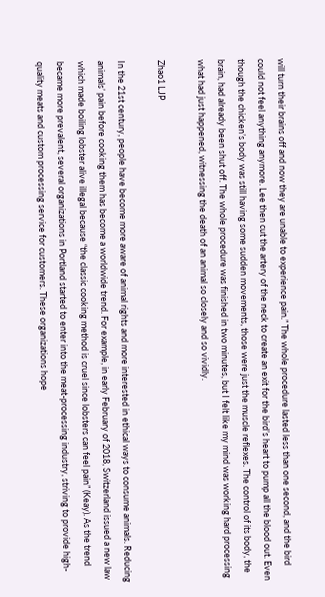will turn their brains off and now they are unable to experience pain.” The whole procedure lasted less than one second, and the bird could not feel anything anymore. Lee then cut the artery of the neck to create an exit for the bird’s heart to pump all the blood out. Even though the chicken’s body was still having some sudden movements, those were just the muscle reflexes. The control of its body, the brain, had already been shut off. The whole procedure was finished in two minutes, but I felt like my mind was working hard processing what had just happened, witnessing the death of an animal so closely and so vividly.

Zhao1 LJP

In the 21st century, people have become more aware of animal rights and more interested in ethical ways to consume animals. Reducing animals’ pain before cooking them has become a worldwide trend. For example, in early February of 2018, Switzerland issued a new law which made boiling lobster alive illegal because “the classic cooking method is cruel since lobsters can feel pain” (Keay). As the trend became more prevalent, several organizations in Portland started to enter into the meat-processing industry, striving to provide high-quality meats and custom processing service for customers. These organizations hope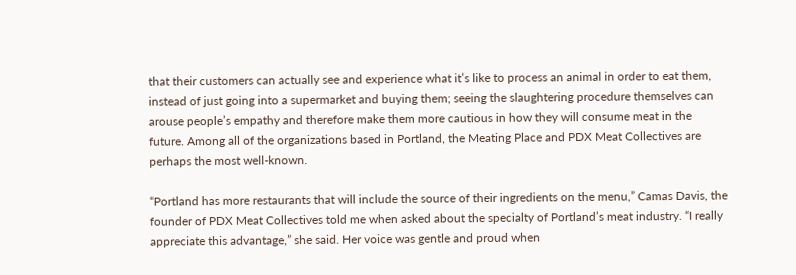that their customers can actually see and experience what it’s like to process an animal in order to eat them, instead of just going into a supermarket and buying them; seeing the slaughtering procedure themselves can arouse people’s empathy and therefore make them more cautious in how they will consume meat in the future. Among all of the organizations based in Portland, the Meating Place and PDX Meat Collectives are perhaps the most well-known.

“Portland has more restaurants that will include the source of their ingredients on the menu,” Camas Davis, the founder of PDX Meat Collectives told me when asked about the specialty of Portland’s meat industry. “I really appreciate this advantage,” she said. Her voice was gentle and proud when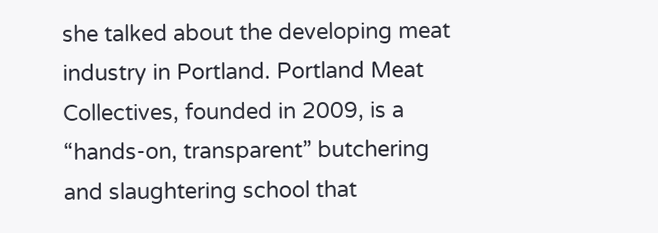she talked about the developing meat industry in Portland. Portland Meat Collectives, founded in 2009, is a “hands-on, transparent” butchering and slaughtering school that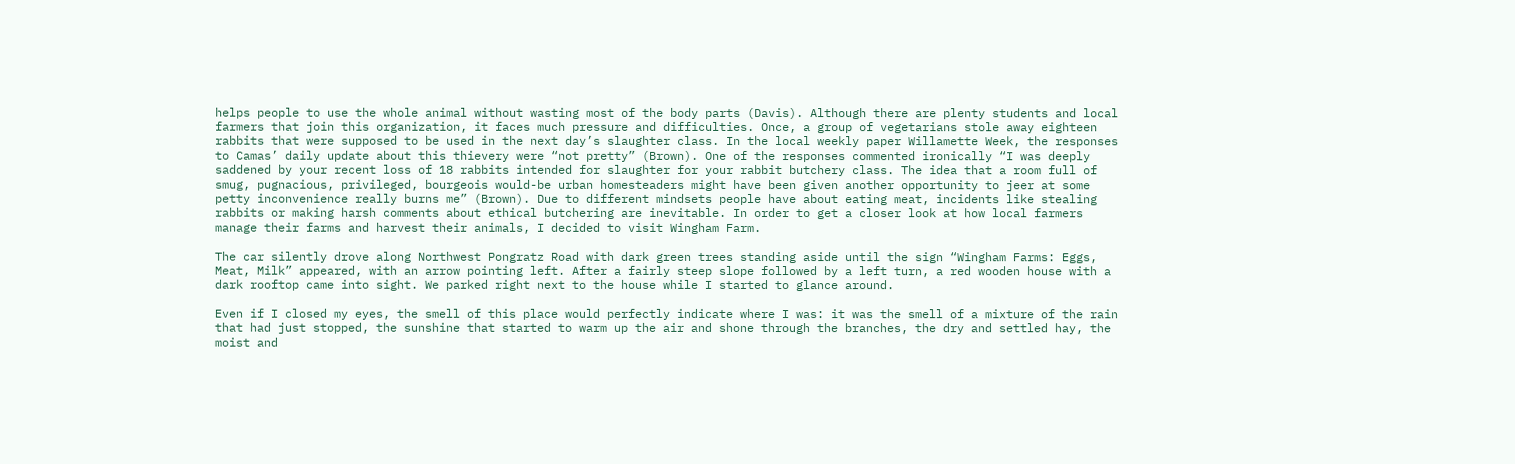helps people to use the whole animal without wasting most of the body parts (Davis). Although there are plenty students and local farmers that join this organization, it faces much pressure and difficulties. Once, a group of vegetarians stole away eighteen rabbits that were supposed to be used in the next day’s slaughter class. In the local weekly paper Willamette Week, the responses to Camas’ daily update about this thievery were “not pretty” (Brown). One of the responses commented ironically “I was deeply saddened by your recent loss of 18 rabbits intended for slaughter for your rabbit butchery class. The idea that a room full of smug, pugnacious, privileged, bourgeois would-be urban homesteaders might have been given another opportunity to jeer at some petty inconvenience really burns me” (Brown). Due to different mindsets people have about eating meat, incidents like stealing rabbits or making harsh comments about ethical butchering are inevitable. In order to get a closer look at how local farmers manage their farms and harvest their animals, I decided to visit Wingham Farm.

The car silently drove along Northwest Pongratz Road with dark green trees standing aside until the sign “Wingham Farms: Eggs, Meat, Milk” appeared, with an arrow pointing left. After a fairly steep slope followed by a left turn, a red wooden house with a dark rooftop came into sight. We parked right next to the house while I started to glance around.

Even if I closed my eyes, the smell of this place would perfectly indicate where I was: it was the smell of a mixture of the rain that had just stopped, the sunshine that started to warm up the air and shone through the branches, the dry and settled hay, the moist and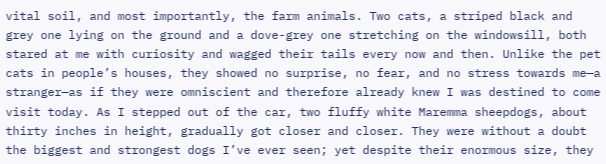vital soil, and most importantly, the farm animals. Two cats, a striped black and grey one lying on the ground and a dove-grey one stretching on the windowsill, both stared at me with curiosity and wagged their tails every now and then. Unlike the pet cats in people’s houses, they showed no surprise, no fear, and no stress towards me—a stranger—as if they were omniscient and therefore already knew I was destined to come visit today. As I stepped out of the car, two fluffy white Maremma sheepdogs, about thirty inches in height, gradually got closer and closer. They were without a doubt the biggest and strongest dogs I’ve ever seen; yet despite their enormous size, they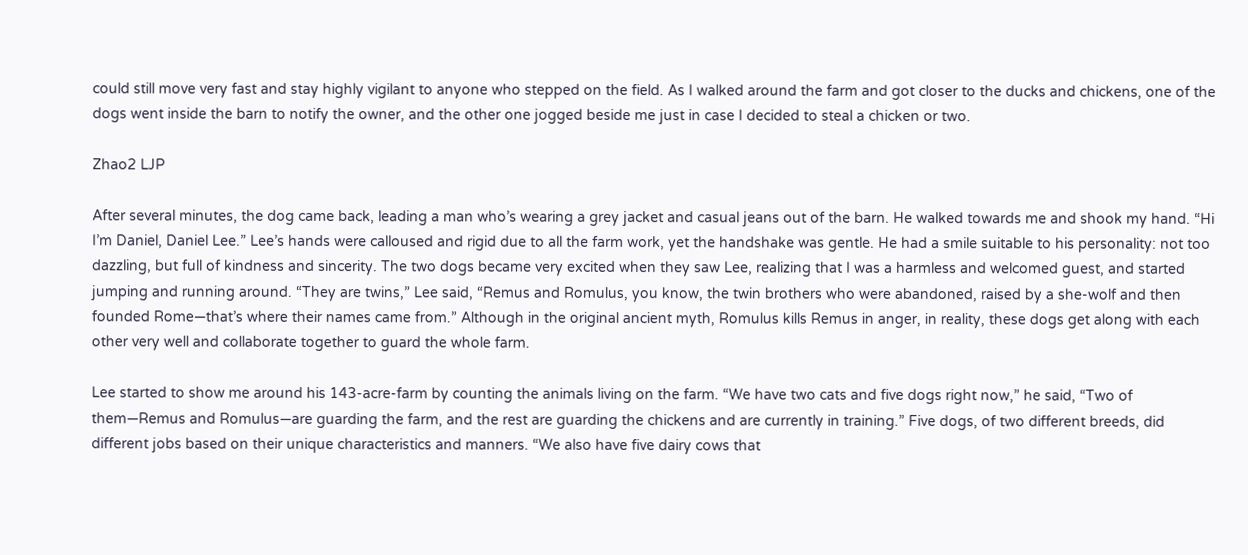could still move very fast and stay highly vigilant to anyone who stepped on the field. As I walked around the farm and got closer to the ducks and chickens, one of the dogs went inside the barn to notify the owner, and the other one jogged beside me just in case I decided to steal a chicken or two.

Zhao2 LJP

After several minutes, the dog came back, leading a man who’s wearing a grey jacket and casual jeans out of the barn. He walked towards me and shook my hand. “Hi I’m Daniel, Daniel Lee.” Lee’s hands were calloused and rigid due to all the farm work, yet the handshake was gentle. He had a smile suitable to his personality: not too dazzling, but full of kindness and sincerity. The two dogs became very excited when they saw Lee, realizing that I was a harmless and welcomed guest, and started jumping and running around. “They are twins,” Lee said, “Remus and Romulus, you know, the twin brothers who were abandoned, raised by a she-wolf and then founded Rome—that’s where their names came from.” Although in the original ancient myth, Romulus kills Remus in anger, in reality, these dogs get along with each other very well and collaborate together to guard the whole farm.

Lee started to show me around his 143-acre-farm by counting the animals living on the farm. “We have two cats and five dogs right now,” he said, “Two of them—Remus and Romulus—are guarding the farm, and the rest are guarding the chickens and are currently in training.” Five dogs, of two different breeds, did different jobs based on their unique characteristics and manners. “We also have five dairy cows that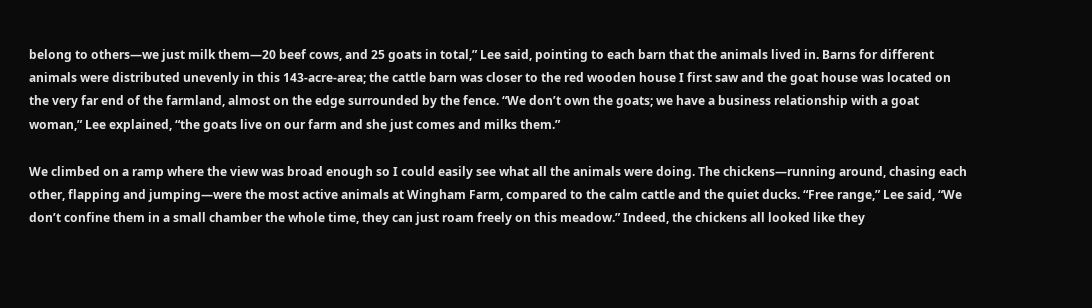belong to others—we just milk them—20 beef cows, and 25 goats in total,” Lee said, pointing to each barn that the animals lived in. Barns for different animals were distributed unevenly in this 143-acre-area; the cattle barn was closer to the red wooden house I first saw and the goat house was located on the very far end of the farmland, almost on the edge surrounded by the fence. “We don’t own the goats; we have a business relationship with a goat woman,” Lee explained, “the goats live on our farm and she just comes and milks them.”

We climbed on a ramp where the view was broad enough so I could easily see what all the animals were doing. The chickens—running around, chasing each other, flapping and jumping—were the most active animals at Wingham Farm, compared to the calm cattle and the quiet ducks. “Free range,” Lee said, “We don’t confine them in a small chamber the whole time, they can just roam freely on this meadow.” Indeed, the chickens all looked like they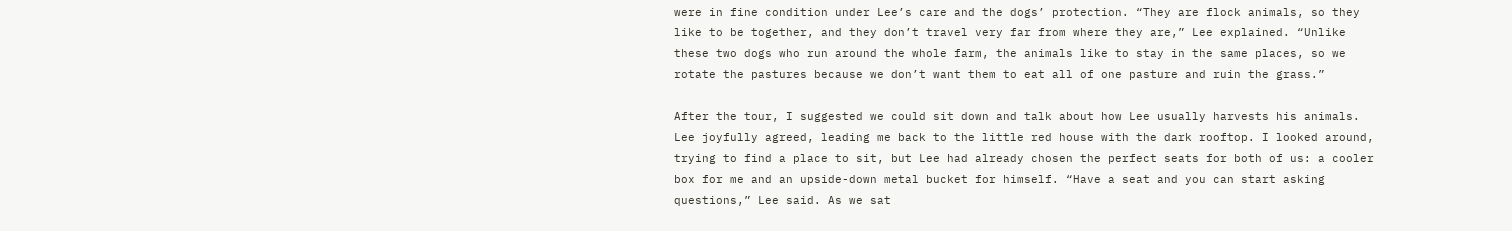were in fine condition under Lee’s care and the dogs’ protection. “They are flock animals, so they like to be together, and they don’t travel very far from where they are,” Lee explained. “Unlike these two dogs who run around the whole farm, the animals like to stay in the same places, so we rotate the pastures because we don’t want them to eat all of one pasture and ruin the grass.”

After the tour, I suggested we could sit down and talk about how Lee usually harvests his animals. Lee joyfully agreed, leading me back to the little red house with the dark rooftop. I looked around, trying to find a place to sit, but Lee had already chosen the perfect seats for both of us: a cooler box for me and an upside-down metal bucket for himself. “Have a seat and you can start asking questions,” Lee said. As we sat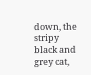down, the stripy black and grey cat,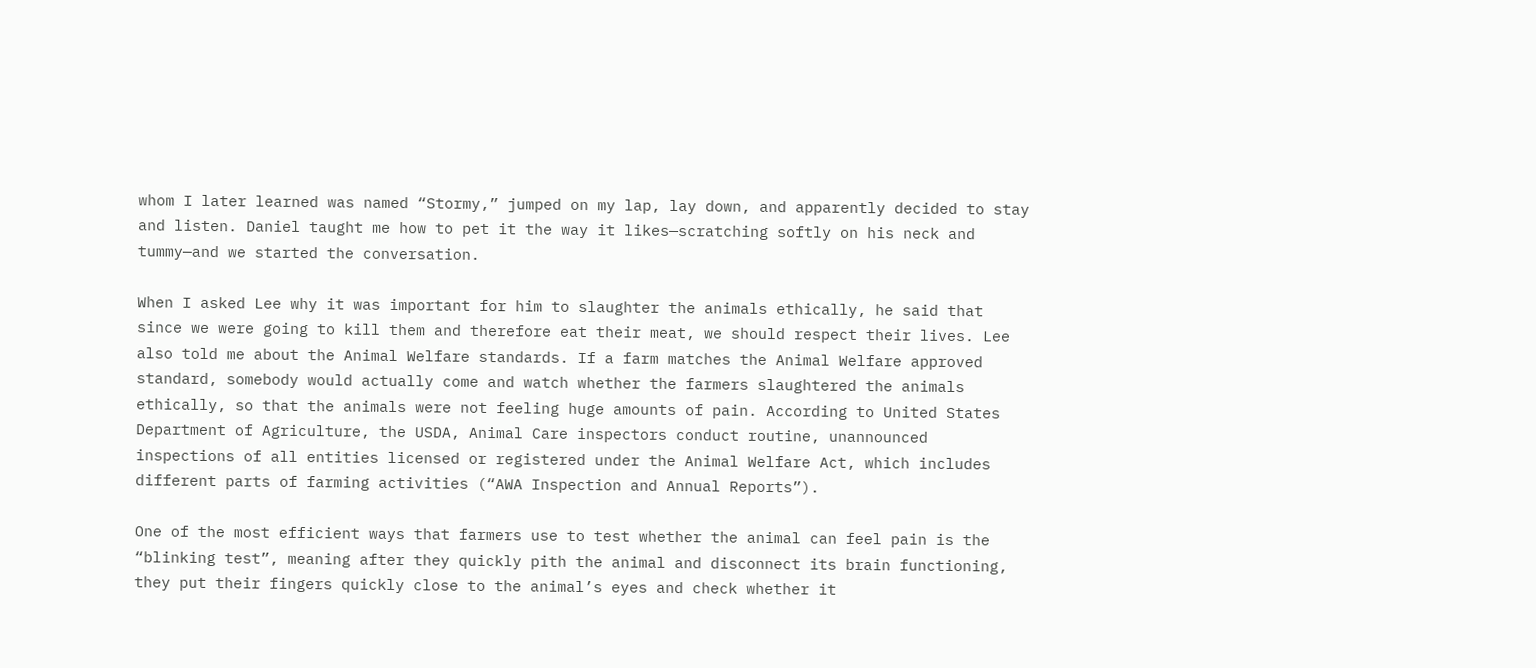whom I later learned was named “Stormy,” jumped on my lap, lay down, and apparently decided to stay and listen. Daniel taught me how to pet it the way it likes—scratching softly on his neck and tummy—and we started the conversation.

When I asked Lee why it was important for him to slaughter the animals ethically, he said that since we were going to kill them and therefore eat their meat, we should respect their lives. Lee also told me about the Animal Welfare standards. If a farm matches the Animal Welfare approved standard, somebody would actually come and watch whether the farmers slaughtered the animals ethically, so that the animals were not feeling huge amounts of pain. According to United States Department of Agriculture, the USDA, Animal Care inspectors conduct routine, unannounced inspections of all entities licensed or registered under the Animal Welfare Act, which includes different parts of farming activities (“AWA Inspection and Annual Reports”).

One of the most efficient ways that farmers use to test whether the animal can feel pain is the “blinking test”, meaning after they quickly pith the animal and disconnect its brain functioning, they put their fingers quickly close to the animal’s eyes and check whether it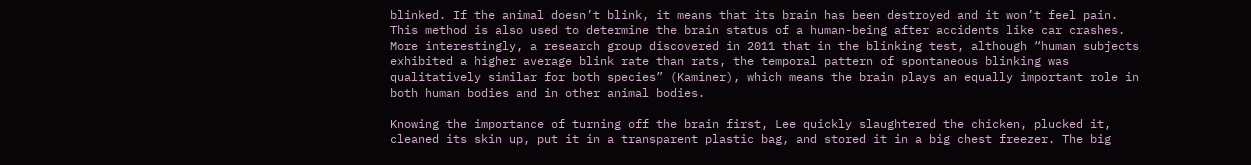blinked. If the animal doesn’t blink, it means that its brain has been destroyed and it won’t feel pain. This method is also used to determine the brain status of a human-being after accidents like car crashes. More interestingly, a research group discovered in 2011 that in the blinking test, although “human subjects exhibited a higher average blink rate than rats, the temporal pattern of spontaneous blinking was qualitatively similar for both species” (Kaminer), which means the brain plays an equally important role in both human bodies and in other animal bodies.

Knowing the importance of turning off the brain first, Lee quickly slaughtered the chicken, plucked it, cleaned its skin up, put it in a transparent plastic bag, and stored it in a big chest freezer. The big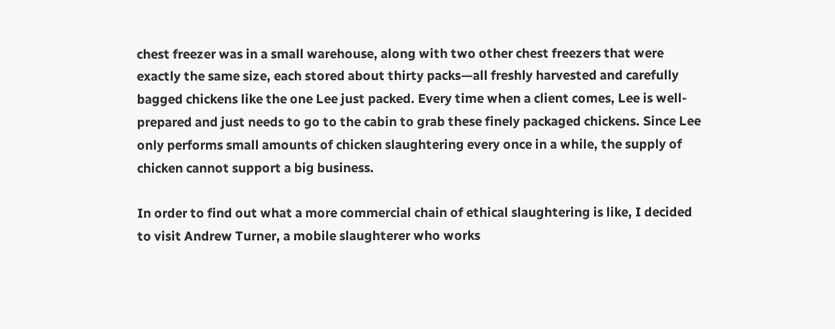chest freezer was in a small warehouse, along with two other chest freezers that were exactly the same size, each stored about thirty packs—all freshly harvested and carefully bagged chickens like the one Lee just packed. Every time when a client comes, Lee is well-prepared and just needs to go to the cabin to grab these finely packaged chickens. Since Lee only performs small amounts of chicken slaughtering every once in a while, the supply of chicken cannot support a big business.

In order to find out what a more commercial chain of ethical slaughtering is like, I decided to visit Andrew Turner, a mobile slaughterer who works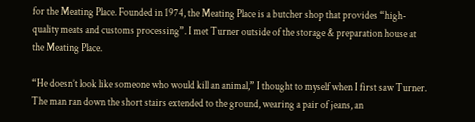for the Meating Place. Founded in 1974, the Meating Place is a butcher shop that provides “high-quality meats and customs processing”. I met Turner outside of the storage & preparation house at the Meating Place.

“He doesn’t look like someone who would kill an animal,” I thought to myself when I first saw Turner. The man ran down the short stairs extended to the ground, wearing a pair of jeans, an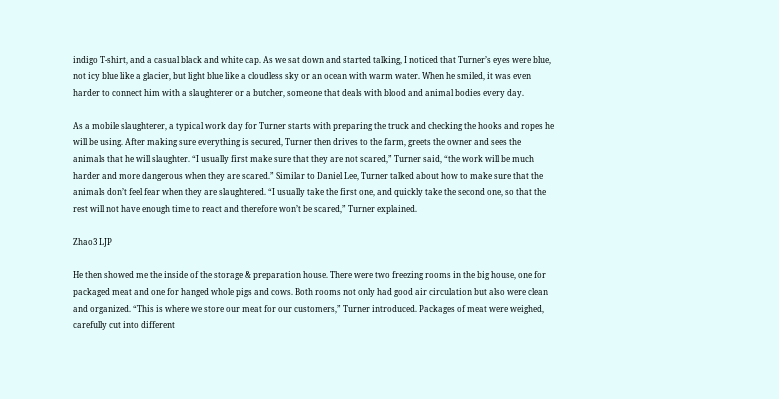indigo T-shirt, and a casual black and white cap. As we sat down and started talking, I noticed that Turner’s eyes were blue, not icy blue like a glacier, but light blue like a cloudless sky or an ocean with warm water. When he smiled, it was even harder to connect him with a slaughterer or a butcher, someone that deals with blood and animal bodies every day.

As a mobile slaughterer, a typical work day for Turner starts with preparing the truck and checking the hooks and ropes he will be using. After making sure everything is secured, Turner then drives to the farm, greets the owner and sees the animals that he will slaughter. “I usually first make sure that they are not scared,” Turner said, “the work will be much harder and more dangerous when they are scared.” Similar to Daniel Lee, Turner talked about how to make sure that the animals don’t feel fear when they are slaughtered. “I usually take the first one, and quickly take the second one, so that the rest will not have enough time to react and therefore won’t be scared,” Turner explained.

Zhao3 LJP

He then showed me the inside of the storage & preparation house. There were two freezing rooms in the big house, one for packaged meat and one for hanged whole pigs and cows. Both rooms not only had good air circulation but also were clean and organized. “This is where we store our meat for our customers,” Turner introduced. Packages of meat were weighed, carefully cut into different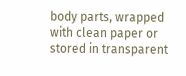body parts, wrapped with clean paper or stored in transparent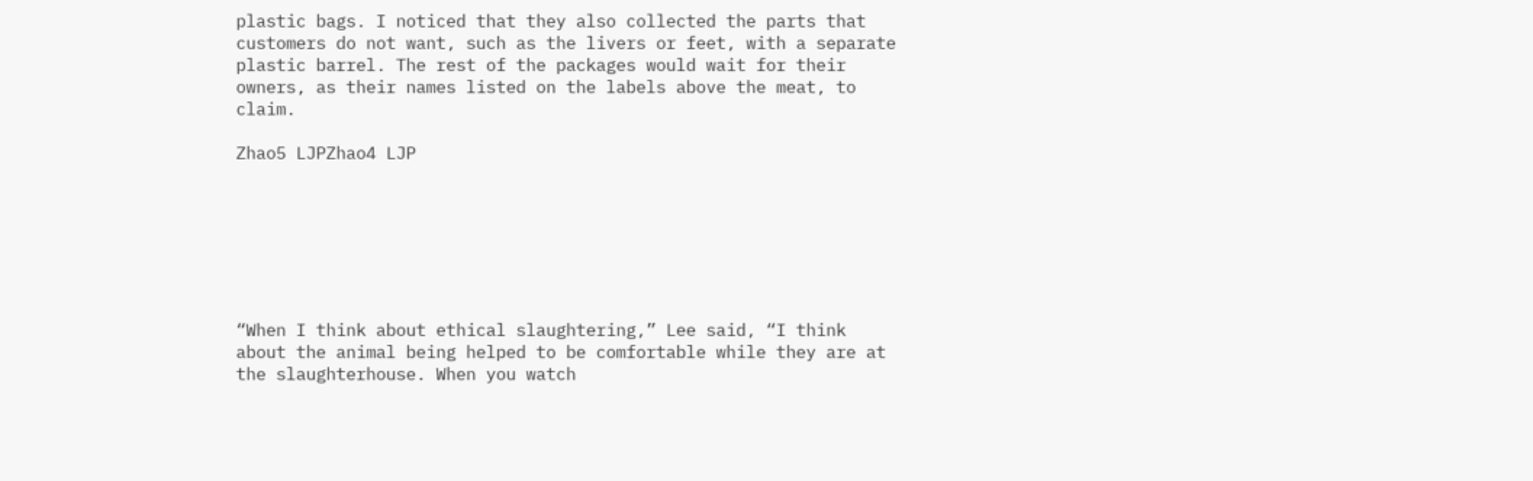plastic bags. I noticed that they also collected the parts that customers do not want, such as the livers or feet, with a separate plastic barrel. The rest of the packages would wait for their owners, as their names listed on the labels above the meat, to claim.

Zhao5 LJPZhao4 LJP







“When I think about ethical slaughtering,” Lee said, “I think about the animal being helped to be comfortable while they are at the slaughterhouse. When you watch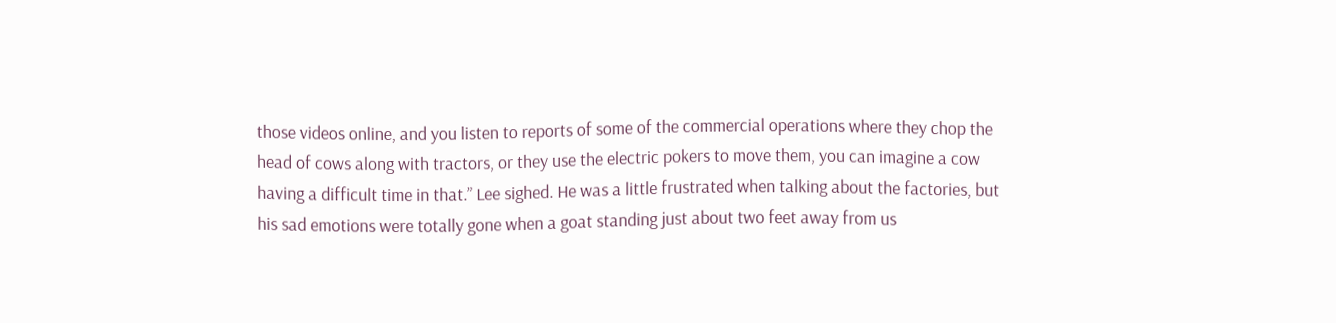those videos online, and you listen to reports of some of the commercial operations where they chop the head of cows along with tractors, or they use the electric pokers to move them, you can imagine a cow having a difficult time in that.” Lee sighed. He was a little frustrated when talking about the factories, but his sad emotions were totally gone when a goat standing just about two feet away from us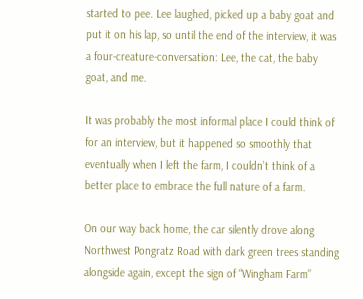started to pee. Lee laughed, picked up a baby goat and put it on his lap, so until the end of the interview, it was a four-creature-conversation: Lee, the cat, the baby goat, and me.

It was probably the most informal place I could think of for an interview, but it happened so smoothly that eventually when I left the farm, I couldn’t think of a better place to embrace the full nature of a farm.

On our way back home, the car silently drove along Northwest Pongratz Road with dark green trees standing alongside again, except the sign of “Wingham Farm”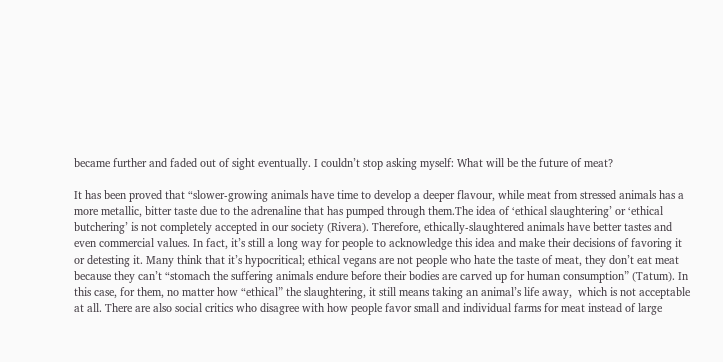became further and faded out of sight eventually. I couldn’t stop asking myself: What will be the future of meat?

It has been proved that “slower-growing animals have time to develop a deeper flavour, while meat from stressed animals has a more metallic, bitter taste due to the adrenaline that has pumped through them.The idea of ‘ethical slaughtering’ or ‘ethical butchering’ is not completely accepted in our society (Rivera). Therefore, ethically-slaughtered animals have better tastes and even commercial values. In fact, it’s still a long way for people to acknowledge this idea and make their decisions of favoring it or detesting it. Many think that it’s hypocritical; ethical vegans are not people who hate the taste of meat, they don’t eat meat because they can’t “stomach the suffering animals endure before their bodies are carved up for human consumption” (Tatum). In this case, for them, no matter how “ethical” the slaughtering, it still means taking an animal’s life away,  which is not acceptable at all. There are also social critics who disagree with how people favor small and individual farms for meat instead of large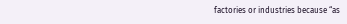factories or industries because “as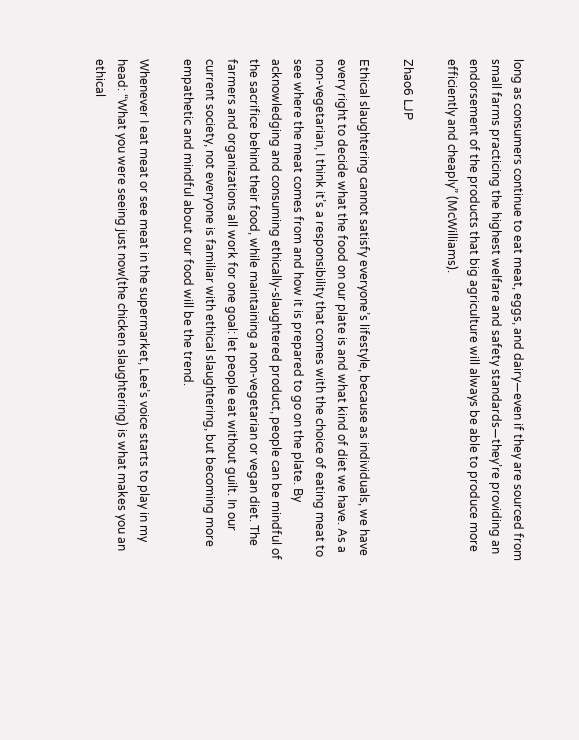long as consumers continue to eat meat, eggs, and dairy—even if they are sourced from small farms practicing the highest welfare and safety standards—they’re providing an endorsement of the products that big agriculture will always be able to produce more efficiently and cheaply” (McWilliams).

Zhao6 LJP

Ethical slaughtering cannot satisfy everyone’s lifestyle, because as individuals, we have every right to decide what the food on our plate is and what kind of diet we have. As a non-vegetarian, I think it’s a responsibility that comes with the choice of eating meat to see where the meat comes from and how it is prepared to go on the plate. By acknowledging and consuming ethically-slaughtered product, people can be mindful of the sacrifice behind their food, while maintaining a non-vegetarian or vegan diet. The farmers and organizations all work for one goal: let people eat without guilt. In our current society, not everyone is familiar with ethical slaughtering, but becoming more empathetic and mindful about our food will be the trend.

Whenever I eat meat or see meat in the supermarket, Lee’s voice starts to play in my head: “What you were seeing just now(the chicken slaughtering) is what makes you an ethical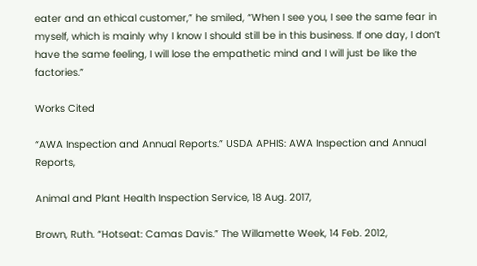eater and an ethical customer,” he smiled, “When I see you, I see the same fear in myself, which is mainly why I know I should still be in this business. If one day, I don’t have the same feeling, I will lose the empathetic mind and I will just be like the factories.”

Works Cited

“AWA Inspection and Annual Reports.” USDA APHIS: AWA Inspection and Annual Reports,

Animal and Plant Health Inspection Service, 18 Aug. 2017,

Brown, Ruth. “Hotseat: Camas Davis.” The Willamette Week, 14 Feb. 2012,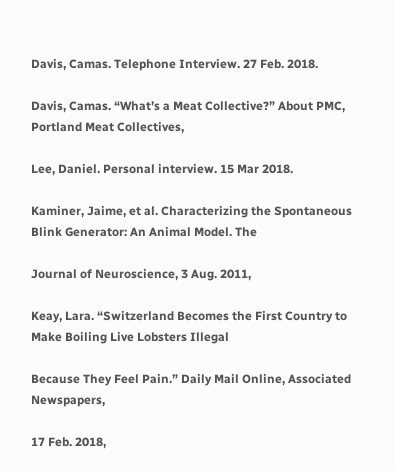Davis, Camas. Telephone Interview. 27 Feb. 2018.

Davis, Camas. “What’s a Meat Collective?” About PMC, Portland Meat Collectives,

Lee, Daniel. Personal interview. 15 Mar 2018.

Kaminer, Jaime, et al. Characterizing the Spontaneous Blink Generator: An Animal Model. The

Journal of Neuroscience, 3 Aug. 2011,

Keay, Lara. “Switzerland Becomes the First Country to Make Boiling Live Lobsters Illegal

Because They Feel Pain.” Daily Mail Online, Associated Newspapers,

17 Feb. 2018,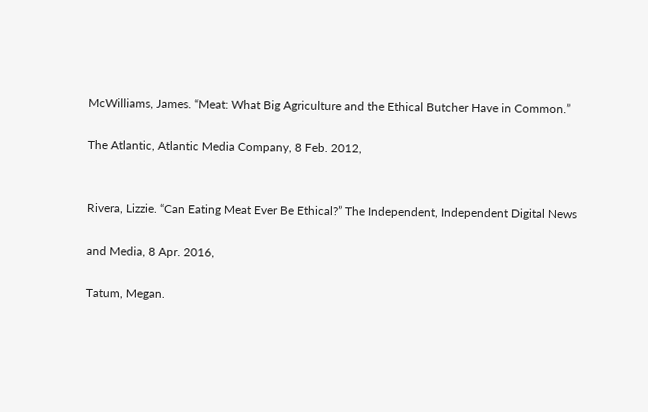McWilliams, James. “Meat: What Big Agriculture and the Ethical Butcher Have in Common.”

The Atlantic, Atlantic Media Company, 8 Feb. 2012,


Rivera, Lizzie. “Can Eating Meat Ever Be Ethical?” The Independent, Independent Digital News

and Media, 8 Apr. 2016,

Tatum, Megan.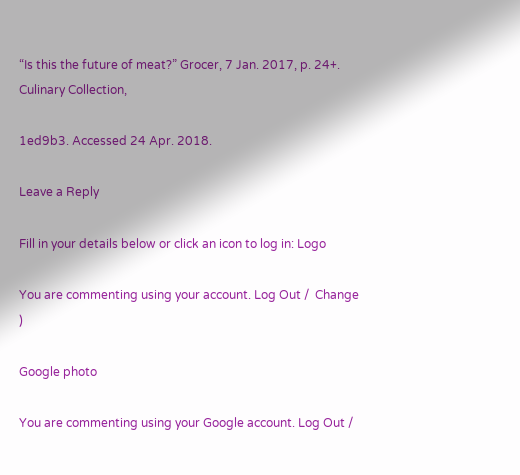“Is this the future of meat?” Grocer, 7 Jan. 2017, p. 24+. Culinary Collection,

1ed9b3. Accessed 24 Apr. 2018.

Leave a Reply

Fill in your details below or click an icon to log in: Logo

You are commenting using your account. Log Out /  Change )

Google photo

You are commenting using your Google account. Log Out /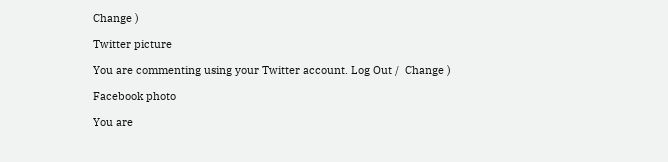Change )

Twitter picture

You are commenting using your Twitter account. Log Out /  Change )

Facebook photo

You are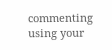commenting using your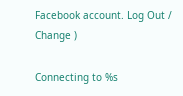Facebook account. Log Out /  Change )

Connecting to %s